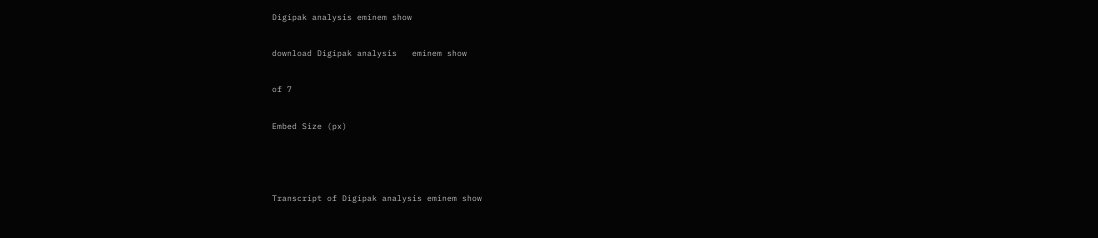Digipak analysis eminem show

download Digipak analysis   eminem show

of 7

Embed Size (px)



Transcript of Digipak analysis eminem show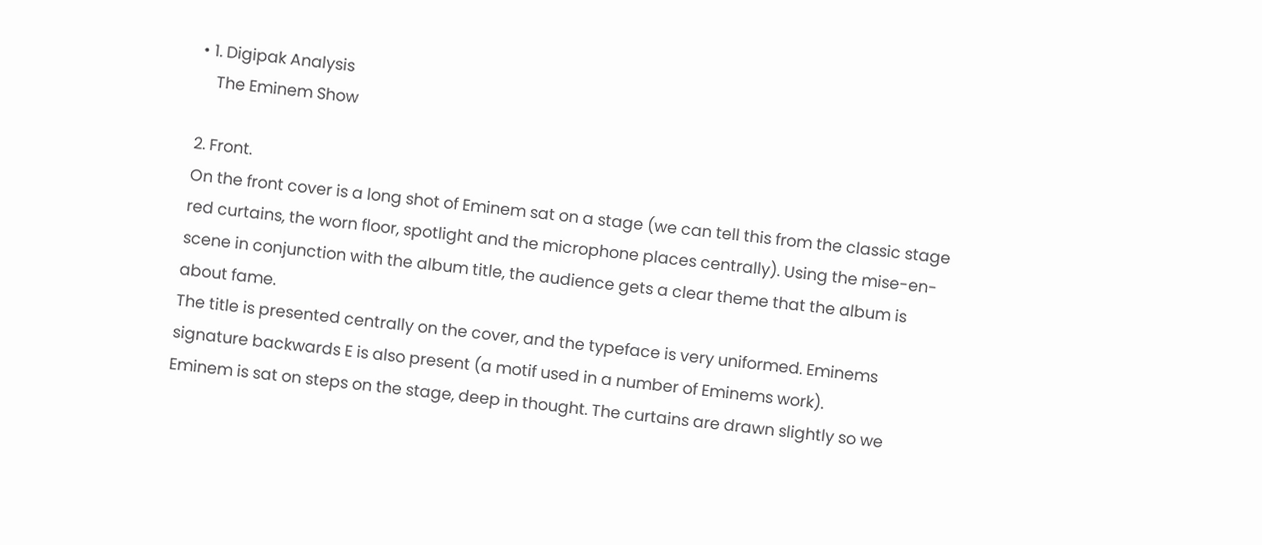• 1. Digipak Analysis
    The Eminem Show

2. Front.
On the front cover is a long shot of Eminem sat on a stage (we can tell this from the classic stage red curtains, the worn floor, spotlight and the microphone places centrally). Using the mise-en-scene in conjunction with the album title, the audience gets a clear theme that the album is about fame.
The title is presented centrally on the cover, and the typeface is very uniformed. Eminems signature backwards E is also present (a motif used in a number of Eminems work).
Eminem is sat on steps on the stage, deep in thought. The curtains are drawn slightly so we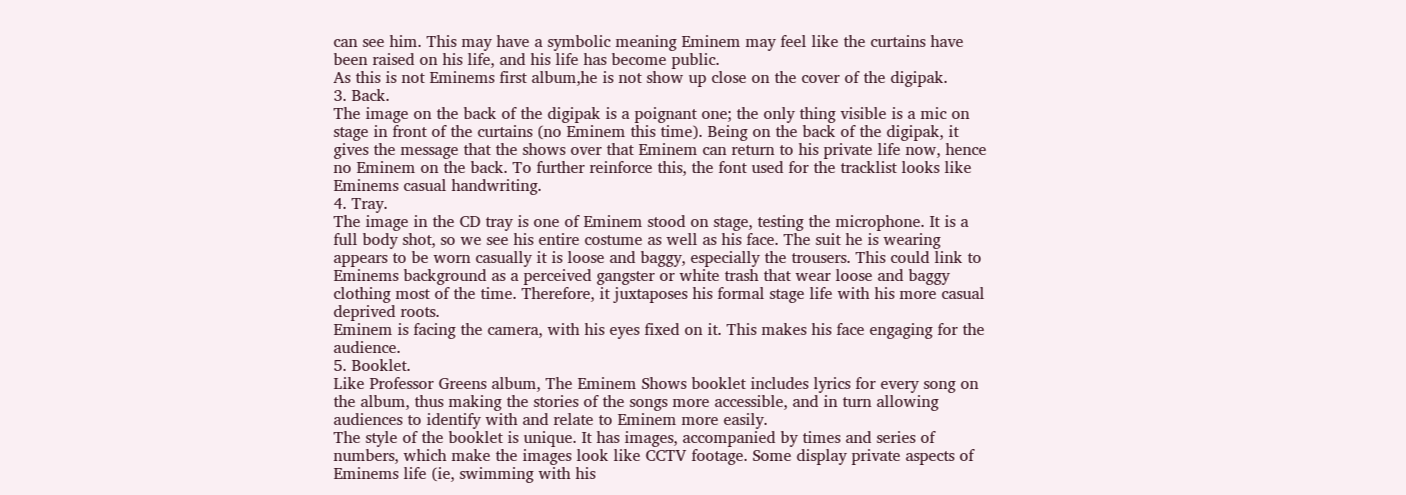can see him. This may have a symbolic meaning Eminem may feel like the curtains have been raised on his life, and his life has become public.
As this is not Eminems first album,he is not show up close on the cover of the digipak.
3. Back.
The image on the back of the digipak is a poignant one; the only thing visible is a mic on stage in front of the curtains (no Eminem this time). Being on the back of the digipak, it gives the message that the shows over that Eminem can return to his private life now, hence no Eminem on the back. To further reinforce this, the font used for the tracklist looks like Eminems casual handwriting.
4. Tray.
The image in the CD tray is one of Eminem stood on stage, testing the microphone. It is a full body shot, so we see his entire costume as well as his face. The suit he is wearing appears to be worn casually it is loose and baggy, especially the trousers. This could link to Eminems background as a perceived gangster or white trash that wear loose and baggy clothing most of the time. Therefore, it juxtaposes his formal stage life with his more casual deprived roots.
Eminem is facing the camera, with his eyes fixed on it. This makes his face engaging for the audience.
5. Booklet.
Like Professor Greens album, The Eminem Shows booklet includes lyrics for every song on the album, thus making the stories of the songs more accessible, and in turn allowing audiences to identify with and relate to Eminem more easily.
The style of the booklet is unique. It has images, accompanied by times and series of numbers, which make the images look like CCTV footage. Some display private aspects of Eminems life (ie, swimming with his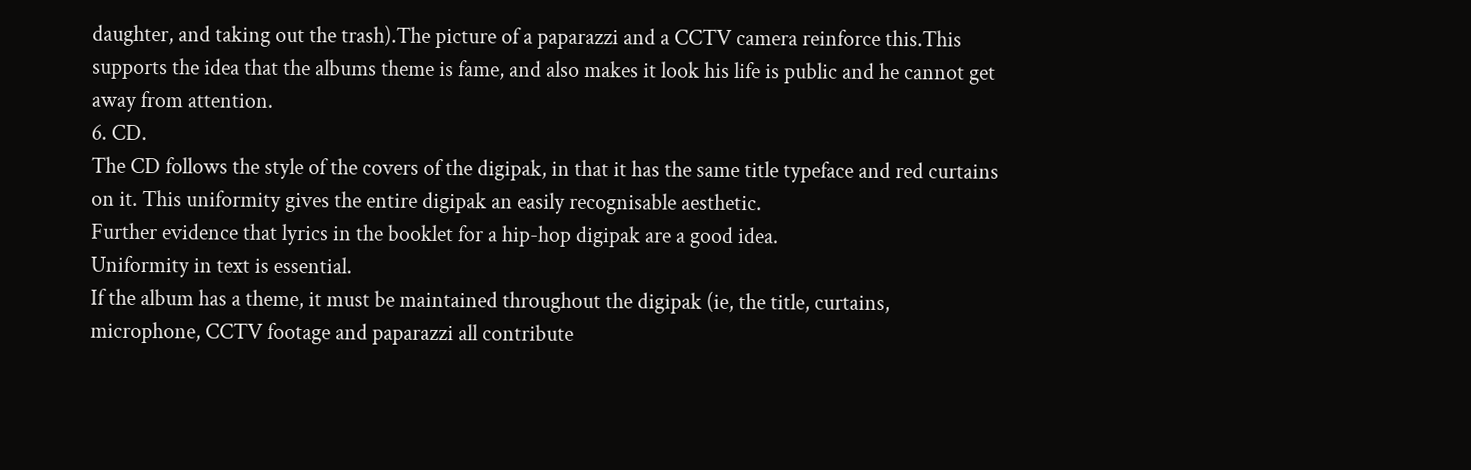daughter, and taking out the trash).The picture of a paparazzi and a CCTV camera reinforce this.This supports the idea that the albums theme is fame, and also makes it look his life is public and he cannot get away from attention.
6. CD.
The CD follows the style of the covers of the digipak, in that it has the same title typeface and red curtains on it. This uniformity gives the entire digipak an easily recognisable aesthetic.
Further evidence that lyrics in the booklet for a hip-hop digipak are a good idea.
Uniformity in text is essential.
If the album has a theme, it must be maintained throughout the digipak (ie, the title, curtains, microphone, CCTV footage and paparazzi all contribute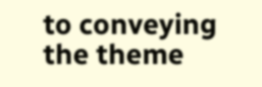to conveying the theme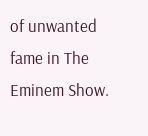of unwanted fame in The Eminem Show.